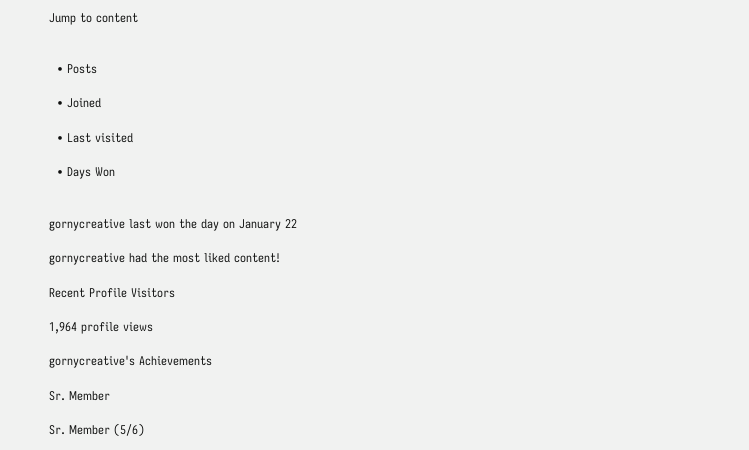Jump to content


  • Posts

  • Joined

  • Last visited

  • Days Won


gornycreative last won the day on January 22

gornycreative had the most liked content!

Recent Profile Visitors

1,964 profile views

gornycreative's Achievements

Sr. Member

Sr. Member (5/6)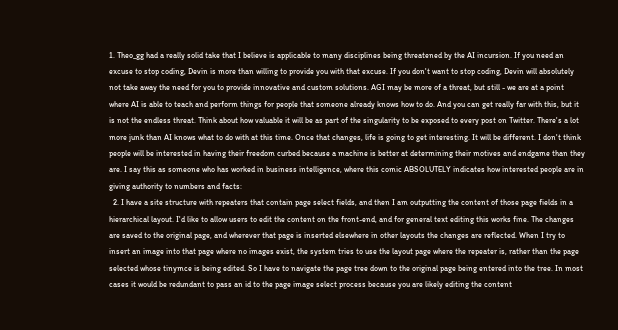1. Theo_gg had a really solid take that I believe is applicable to many disciplines being threatened by the AI incursion. If you need an excuse to stop coding, Devin is more than willing to provide you with that excuse. If you don't want to stop coding, Devin will absolutely not take away the need for you to provide innovative and custom solutions. AGI may be more of a threat, but still - we are at a point where AI is able to teach and perform things for people that someone already knows how to do. And you can get really far with this, but it is not the endless threat. Think about how valuable it will be as part of the singularity to be exposed to every post on Twitter. There's a lot more junk than AI knows what to do with at this time. Once that changes, life is going to get interesting. It will be different. I don't think people will be interested in having their freedom curbed because a machine is better at determining their motives and endgame than they are. I say this as someone who has worked in business intelligence, where this comic ABSOLUTELY indicates how interested people are in giving authority to numbers and facts:
  2. I have a site structure with repeaters that contain page select fields, and then I am outputting the content of those page fields in a hierarchical layout. I'd like to allow users to edit the content on the front-end, and for general text editing this works fine. The changes are saved to the original page, and wherever that page is inserted elsewhere in other layouts the changes are reflected. When I try to insert an image into that page where no images exist, the system tries to use the layout page where the repeater is, rather than the page selected whose tinymce is being edited. So I have to navigate the page tree down to the original page being entered into the tree. In most cases it would be redundant to pass an id to the page image select process because you are likely editing the content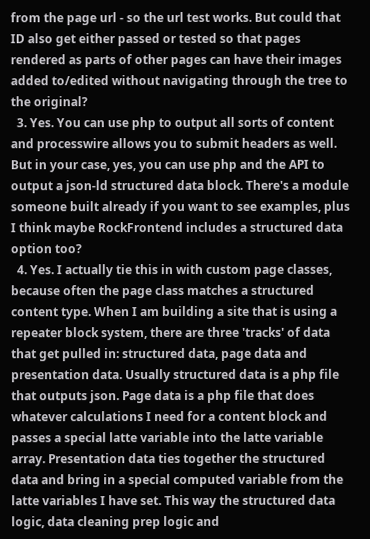from the page url - so the url test works. But could that ID also get either passed or tested so that pages rendered as parts of other pages can have their images added to/edited without navigating through the tree to the original?
  3. Yes. You can use php to output all sorts of content and processwire allows you to submit headers as well. But in your case, yes, you can use php and the API to output a json-ld structured data block. There's a module someone built already if you want to see examples, plus I think maybe RockFrontend includes a structured data option too?
  4. Yes. I actually tie this in with custom page classes, because often the page class matches a structured content type. When I am building a site that is using a repeater block system, there are three 'tracks' of data that get pulled in: structured data, page data and presentation data. Usually structured data is a php file that outputs json. Page data is a php file that does whatever calculations I need for a content block and passes a special latte variable into the latte variable array. Presentation data ties together the structured data and bring in a special computed variable from the latte variables I have set. This way the structured data logic, data cleaning prep logic and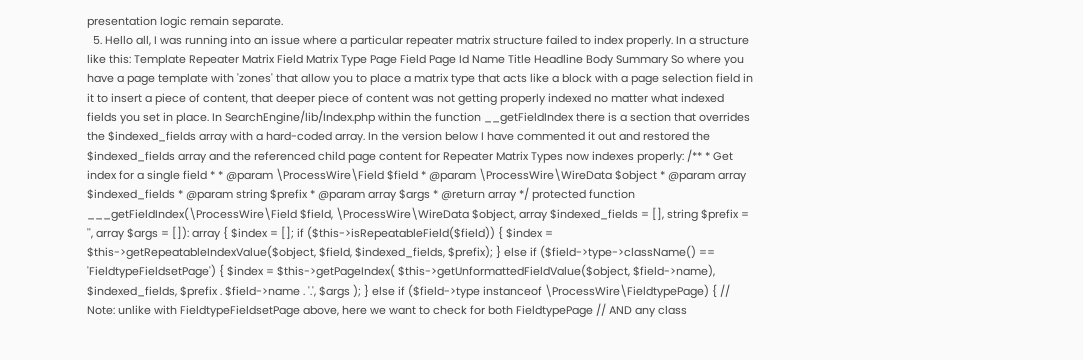presentation logic remain separate.
  5. Hello all, I was running into an issue where a particular repeater matrix structure failed to index properly. In a structure like this: Template Repeater Matrix Field Matrix Type Page Field Page Id Name Title Headline Body Summary So where you have a page template with 'zones' that allow you to place a matrix type that acts like a block with a page selection field in it to insert a piece of content, that deeper piece of content was not getting properly indexed no matter what indexed fields you set in place. In SearchEngine/lib/Index.php within the function __getFieldIndex there is a section that overrides the $indexed_fields array with a hard-coded array. In the version below I have commented it out and restored the $indexed_fields array and the referenced child page content for Repeater Matrix Types now indexes properly: /** * Get index for a single field * * @param \ProcessWire\Field $field * @param \ProcessWire\WireData $object * @param array $indexed_fields * @param string $prefix * @param array $args * @return array */ protected function ___getFieldIndex(\ProcessWire\Field $field, \ProcessWire\WireData $object, array $indexed_fields = [], string $prefix = '', array $args = []): array { $index = []; if ($this->isRepeatableField($field)) { $index = $this->getRepeatableIndexValue($object, $field, $indexed_fields, $prefix); } else if ($field->type->className() == 'FieldtypeFieldsetPage') { $index = $this->getPageIndex( $this->getUnformattedFieldValue($object, $field->name), $indexed_fields, $prefix . $field->name . '.', $args ); } else if ($field->type instanceof \ProcessWire\FieldtypePage) { // Note: unlike with FieldtypeFieldsetPage above, here we want to check for both FieldtypePage // AND any class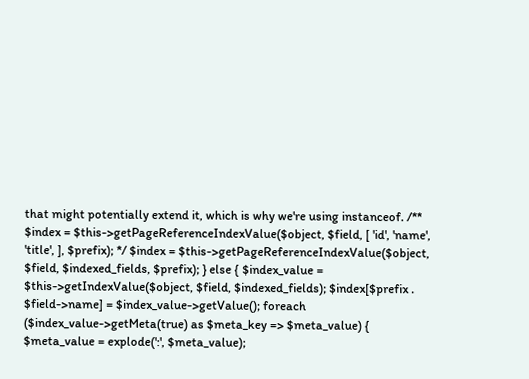that might potentially extend it, which is why we're using instanceof. /** $index = $this->getPageReferenceIndexValue($object, $field, [ 'id', 'name', 'title', ], $prefix); */ $index = $this->getPageReferenceIndexValue($object, $field, $indexed_fields, $prefix); } else { $index_value = $this->getIndexValue($object, $field, $indexed_fields); $index[$prefix . $field->name] = $index_value->getValue(); foreach ($index_value->getMeta(true) as $meta_key => $meta_value) { $meta_value = explode(':', $meta_value);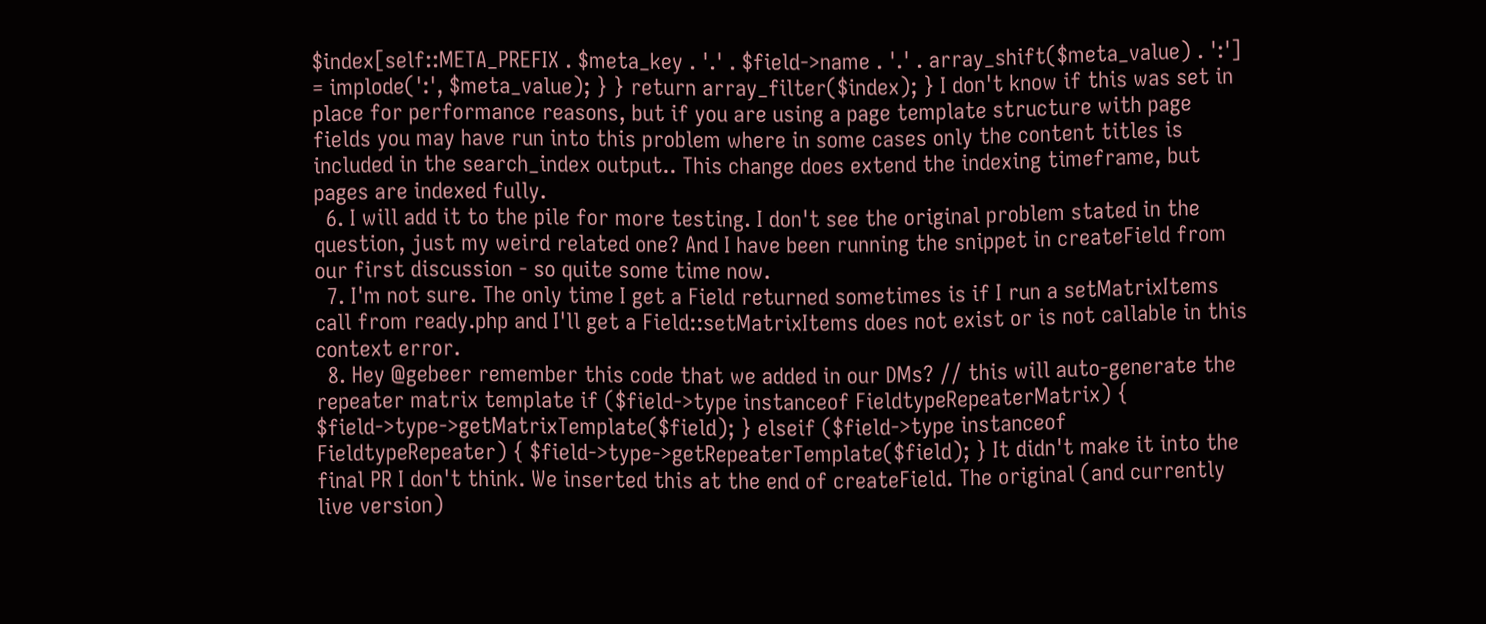$index[self::META_PREFIX . $meta_key . '.' . $field->name . '.' . array_shift($meta_value) . ':'] = implode(':', $meta_value); } } return array_filter($index); } I don't know if this was set in place for performance reasons, but if you are using a page template structure with page fields you may have run into this problem where in some cases only the content titles is included in the search_index output.. This change does extend the indexing timeframe, but pages are indexed fully.
  6. I will add it to the pile for more testing. I don't see the original problem stated in the question, just my weird related one? And I have been running the snippet in createField from our first discussion - so quite some time now.
  7. I'm not sure. The only time I get a Field returned sometimes is if I run a setMatrixItems call from ready.php and I'll get a Field::setMatrixItems does not exist or is not callable in this context error.
  8. Hey @gebeer remember this code that we added in our DMs? // this will auto-generate the repeater matrix template if ($field->type instanceof FieldtypeRepeaterMatrix) { $field->type->getMatrixTemplate($field); } elseif ($field->type instanceof FieldtypeRepeater) { $field->type->getRepeaterTemplate($field); } It didn't make it into the final PR I don't think. We inserted this at the end of createField. The original (and currently live version)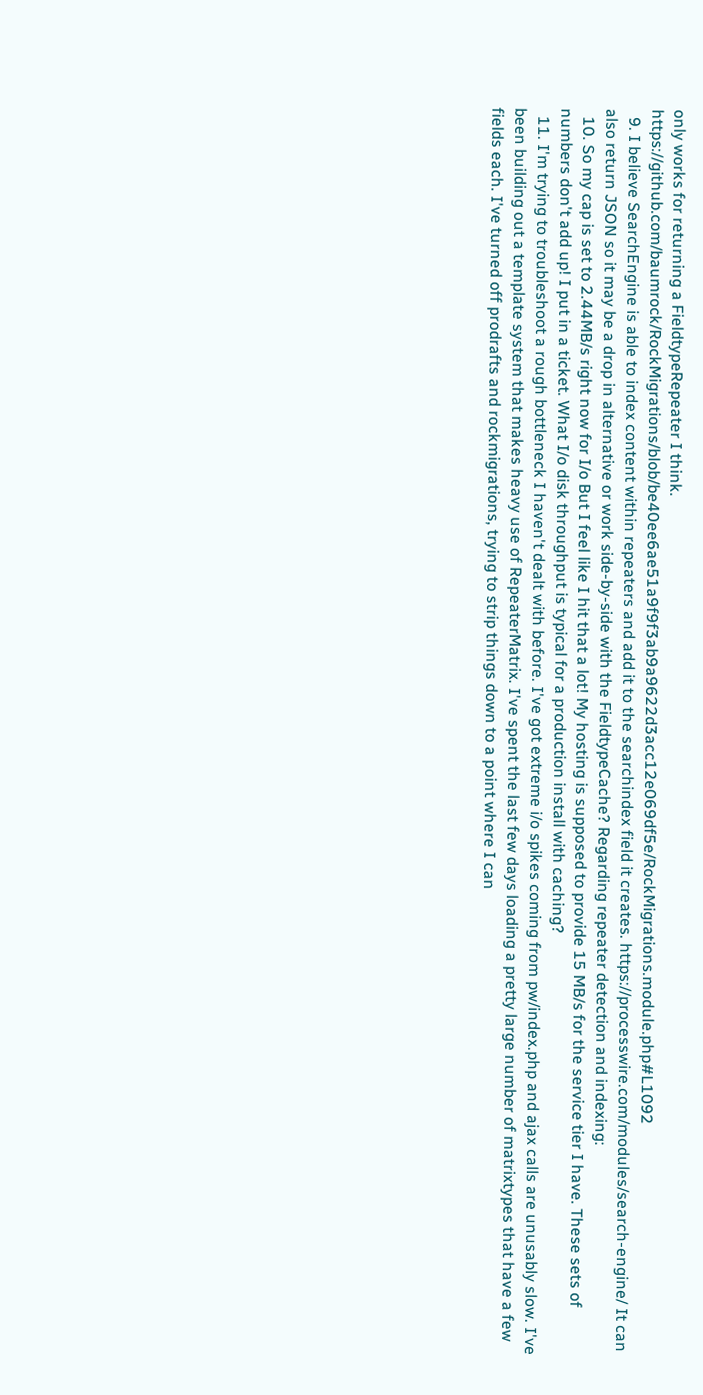only works for returning a FieldtypeRepeater I think. https://github.com/baumrock/RockMigrations/blob/be40ee6ae51a9f9f3ab9a9622d3acc12e069df5e/RockMigrations.module.php#L1092
  9. I believe SearchEngine is able to index content within repeaters and add it to the searchindex field it creates. https://processwire.com/modules/search-engine/ It can also return JSON so it may be a drop in alternative or work side-by-side with the FieldtypeCache? Regarding repeater detection and indexing:
  10. So my cap is set to 2.44MB/s right now for I/o But I feel like I hit that a lot! My hosting is supposed to provide 15 MB/s for the service tier I have. These sets of numbers don't add up! I put in a ticket. What I/o disk throughput is typical for a production install with caching?
  11. I'm trying to troubleshoot a rough bottleneck I haven't dealt with before. I've got extreme i/o spikes coming from pw/index.php and ajax calls are unusably slow. I've been building out a template system that makes heavy use of RepeaterMatrix. I've spent the last few days loading a pretty large number of matrixtypes that have a few fields each. I've turned off prodrafts and rockmigrations, trying to strip things down to a point where I can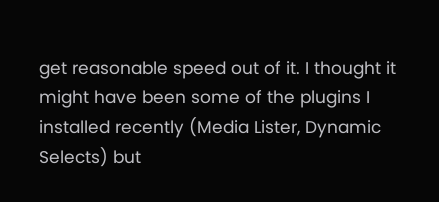get reasonable speed out of it. I thought it might have been some of the plugins I installed recently (Media Lister, Dynamic Selects) but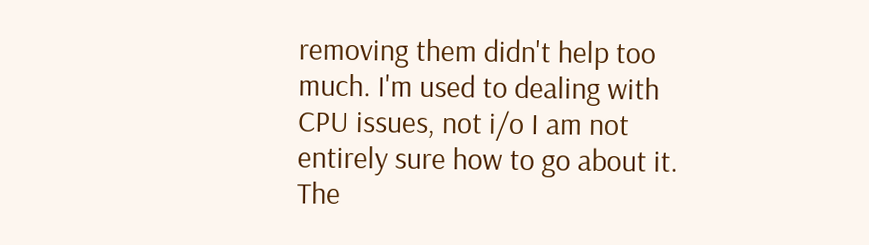removing them didn't help too much. I'm used to dealing with CPU issues, not i/o I am not entirely sure how to go about it. The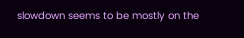slowdown seems to be mostly on the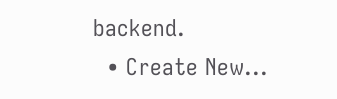backend.
  • Create New...